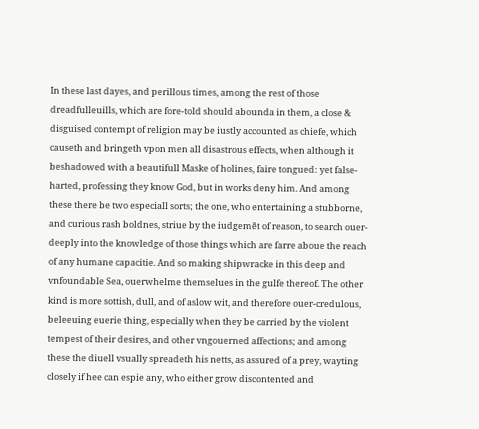In these last dayes, and perillous times, among the rest of those dreadfulleuills, which are fore-told should abounda in them, a close & disguised contempt of religion may be iustly accounted as chiefe, which causeth and bringeth vpon men all disastrous effects, when although it beshadowed with a beautifull Maske of holines, faire tongued: yet false-harted, professing they know God, but in works deny him. And among these there be two especiall sorts; the one, who entertaining a stubborne, and curious rash boldnes, striue by the iudgemẽt of reason, to search ouer-deeply into the knowledge of those things which are farre aboue the reach of any humane capacitie. And so making shipwracke in this deep and vnfoundable Sea, ouerwhelme themselues in the gulfe thereof. The other kind is more sottish, dull, and of aslow wit, and therefore ouer-credulous, beleeuing euerie thing, especially when they be carried by the violent tempest of their desires, and other vngouerned affections; and among these the diuell vsually spreadeth his netts, as assured of a prey, wayting closely if hee can espie any, who either grow discontented and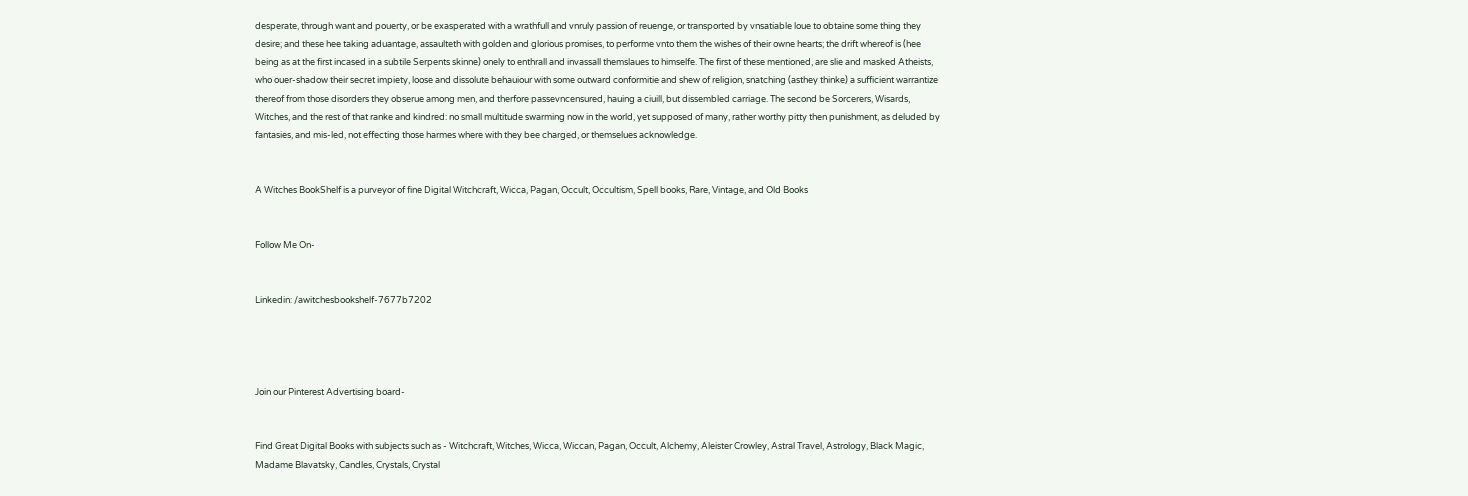desperate, through want and pouerty, or be exasperated with a wrathfull and vnruly passion of reuenge, or transported by vnsatiable loue to obtaine some thing they desire; and these hee taking aduantage, assaulteth with golden and glorious promises, to performe vnto them the wishes of their owne hearts; the drift whereof is (hee being as at the first incased in a subtile Serpents skinne) onely to enthrall and invassall themslaues to himselfe. The first of these mentioned, are slie and masked Atheists, who ouer-shadow their secret impiety, loose and dissolute behauiour with some outward conformitie and shew of religion, snatching (asthey thinke) a sufficient warrantize thereof from those disorders they obserue among men, and therfore passevncensured, hauing a ciuill, but dissembled carriage. The second be Sorcerers, Wisards, Witches, and the rest of that ranke and kindred: no small multitude swarming now in the world, yet supposed of many, rather worthy pitty then punishment, as deluded by fantasies, and mis-led, not effecting those harmes where with they bee charged, or themselues acknowledge.


A Witches BookShelf is a purveyor of fine Digital Witchcraft, Wicca, Pagan, Occult, Occultism, Spell books, Rare, Vintage, and Old Books


Follow Me On-


Linkedin: /awitchesbookshelf-7677b7202




Join our Pinterest Advertising board-


Find Great Digital Books with subjects such as - Witchcraft, Witches, Wicca, Wiccan, Pagan, Occult, Alchemy, Aleister Crowley, Astral Travel, Astrology, Black Magic, Madame Blavatsky, Candles, Crystals, Crystal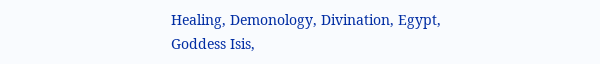Healing, Demonology, Divination, Egypt, Goddess Isis,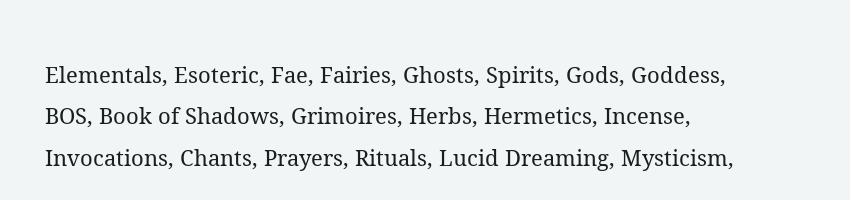Elementals, Esoteric, Fae, Fairies, Ghosts, Spirits, Gods, Goddess, BOS, Book of Shadows, Grimoires, Herbs, Hermetics, Incense, Invocations, Chants, Prayers, Rituals, Lucid Dreaming, Mysticism,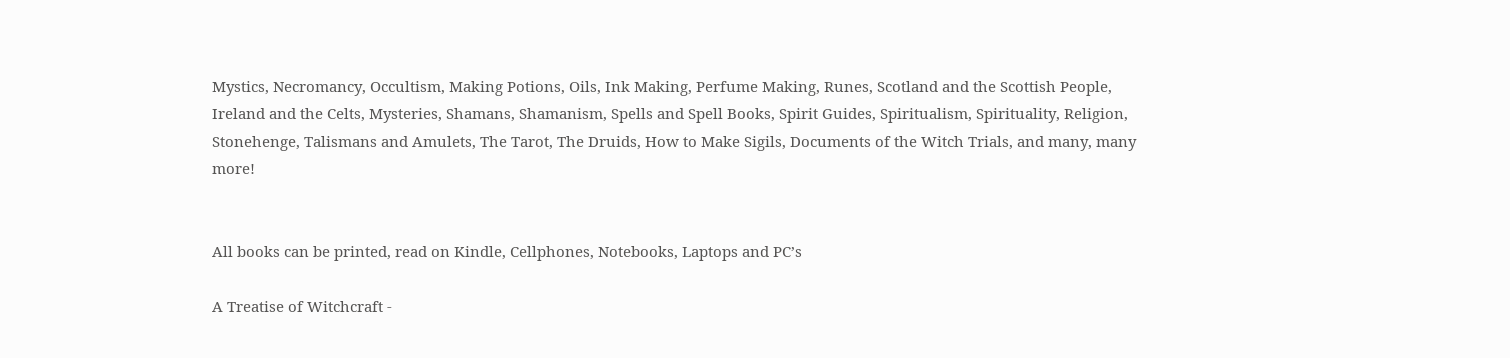Mystics, Necromancy, Occultism, Making Potions, Oils, Ink Making, Perfume Making, Runes, Scotland and the Scottish People, Ireland and the Celts, Mysteries, Shamans, Shamanism, Spells and Spell Books, Spirit Guides, Spiritualism, Spirituality, Religion, Stonehenge, Talismans and Amulets, The Tarot, The Druids, How to Make Sigils, Documents of the Witch Trials, and many, many more!


All books can be printed, read on Kindle, Cellphones, Notebooks, Laptops and PC’s

A Treatise of Witchcraft -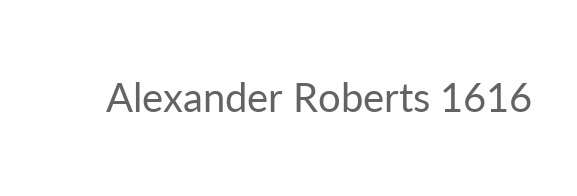Alexander Roberts 1616